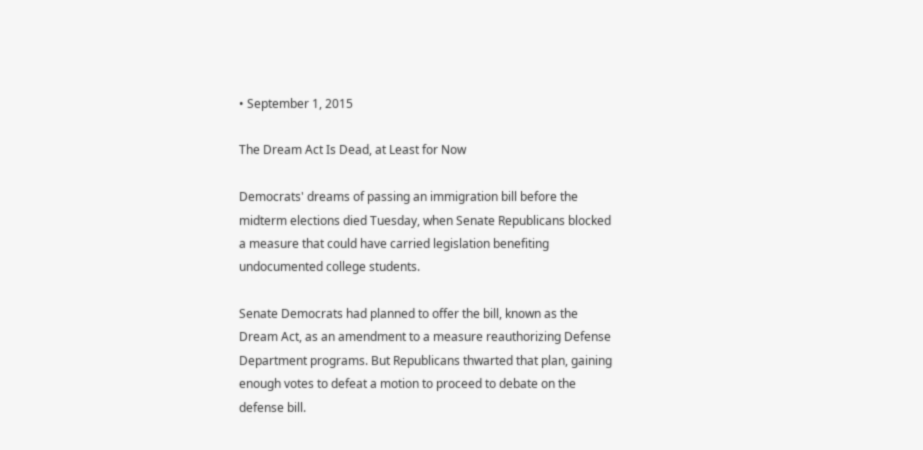• September 1, 2015

The Dream Act Is Dead, at Least for Now

Democrats' dreams of passing an immigration bill before the midterm elections died Tuesday, when Senate Republicans blocked a measure that could have carried legislation benefiting undocumented college students.

Senate Democrats had planned to offer the bill, known as the Dream Act, as an amendment to a measure reauthorizing Defense Department programs. But Republicans thwarted that plan, gaining enough votes to defeat a motion to proceed to debate on the defense bill.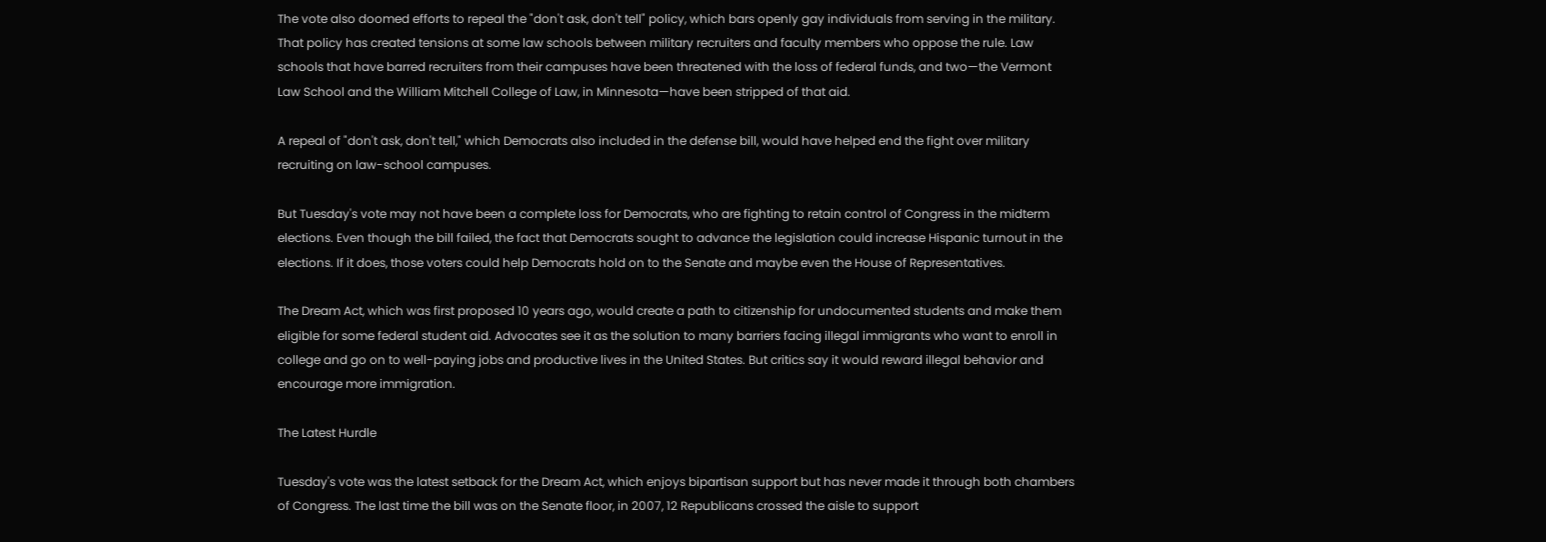The vote also doomed efforts to repeal the "don't ask, don't tell" policy, which bars openly gay individuals from serving in the military. That policy has created tensions at some law schools between military recruiters and faculty members who oppose the rule. Law schools that have barred recruiters from their campuses have been threatened with the loss of federal funds, and two—the Vermont Law School and the William Mitchell College of Law, in Minnesota—have been stripped of that aid.

A repeal of "don't ask, don't tell," which Democrats also included in the defense bill, would have helped end the fight over military recruiting on law-school campuses.

But Tuesday's vote may not have been a complete loss for Democrats, who are fighting to retain control of Congress in the midterm elections. Even though the bill failed, the fact that Democrats sought to advance the legislation could increase Hispanic turnout in the elections. If it does, those voters could help Democrats hold on to the Senate and maybe even the House of Representatives.

The Dream Act, which was first proposed 10 years ago, would create a path to citizenship for undocumented students and make them eligible for some federal student aid. Advocates see it as the solution to many barriers facing illegal immigrants who want to enroll in college and go on to well-paying jobs and productive lives in the United States. But critics say it would reward illegal behavior and encourage more immigration.

The Latest Hurdle

Tuesday's vote was the latest setback for the Dream Act, which enjoys bipartisan support but has never made it through both chambers of Congress. The last time the bill was on the Senate floor, in 2007, 12 Republicans crossed the aisle to support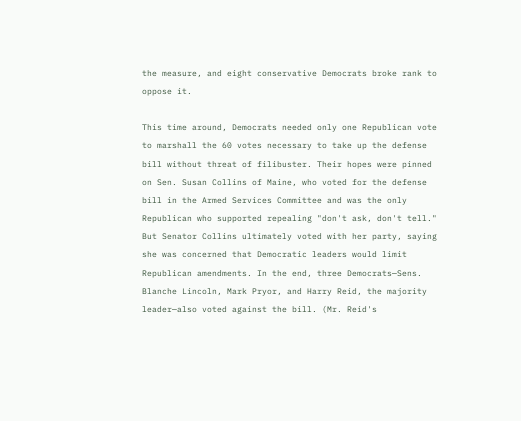the measure, and eight conservative Democrats broke rank to oppose it.

This time around, Democrats needed only one Republican vote to marshall the 60 votes necessary to take up the defense bill without threat of filibuster. Their hopes were pinned on Sen. Susan Collins of Maine, who voted for the defense bill in the Armed Services Committee and was the only Republican who supported repealing "don't ask, don't tell." But Senator Collins ultimately voted with her party, saying she was concerned that Democratic leaders would limit Republican amendments. In the end, three Democrats—Sens. Blanche Lincoln, Mark Pryor, and Harry Reid, the majority leader—also voted against the bill. (Mr. Reid's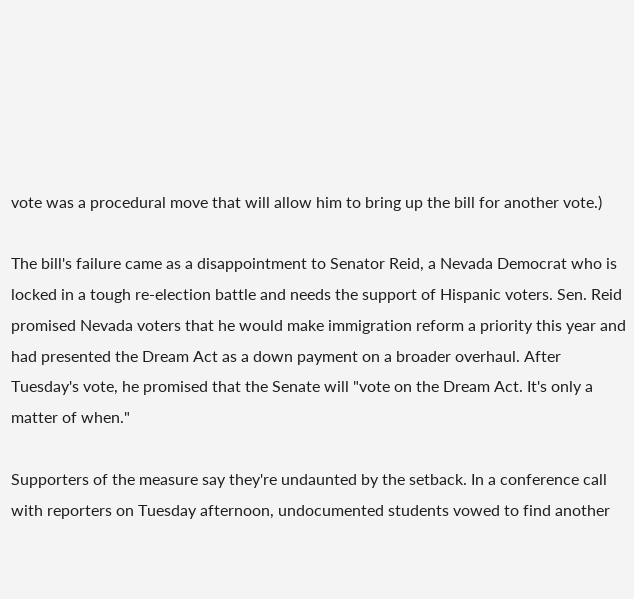vote was a procedural move that will allow him to bring up the bill for another vote.)

The bill's failure came as a disappointment to Senator Reid, a Nevada Democrat who is locked in a tough re-election battle and needs the support of Hispanic voters. Sen. Reid promised Nevada voters that he would make immigration reform a priority this year and had presented the Dream Act as a down payment on a broader overhaul. After Tuesday's vote, he promised that the Senate will "vote on the Dream Act. It's only a matter of when."

Supporters of the measure say they're undaunted by the setback. In a conference call with reporters on Tuesday afternoon, undocumented students vowed to find another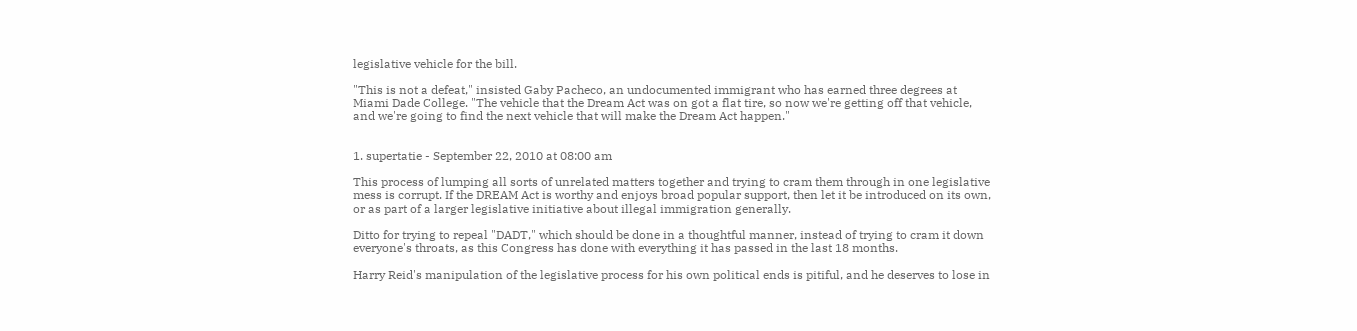legislative vehicle for the bill.

"This is not a defeat," insisted Gaby Pacheco, an undocumented immigrant who has earned three degrees at Miami Dade College. "The vehicle that the Dream Act was on got a flat tire, so now we're getting off that vehicle, and we're going to find the next vehicle that will make the Dream Act happen."


1. supertatie - September 22, 2010 at 08:00 am

This process of lumping all sorts of unrelated matters together and trying to cram them through in one legislative mess is corrupt. If the DREAM Act is worthy and enjoys broad popular support, then let it be introduced on its own, or as part of a larger legislative initiative about illegal immigration generally.

Ditto for trying to repeal "DADT," which should be done in a thoughtful manner, instead of trying to cram it down everyone's throats, as this Congress has done with everything it has passed in the last 18 months.

Harry Reid's manipulation of the legislative process for his own political ends is pitiful, and he deserves to lose in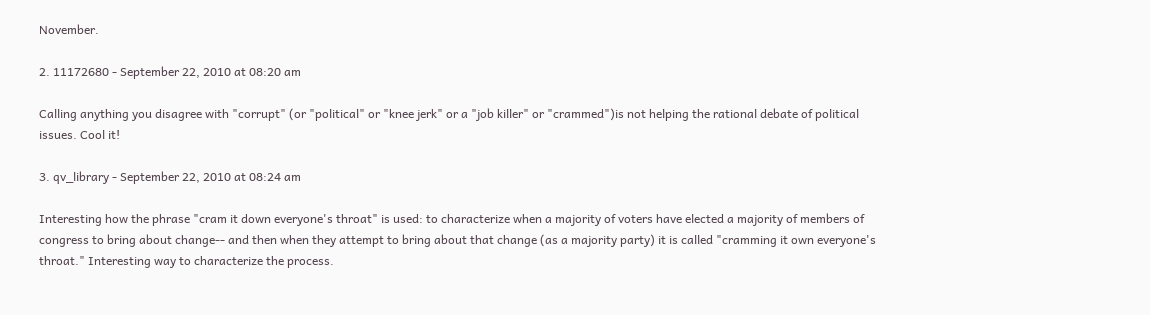November.

2. 11172680 - September 22, 2010 at 08:20 am

Calling anything you disagree with "corrupt" (or "political" or "knee jerk" or a "job killer" or "crammed")is not helping the rational debate of political issues. Cool it!

3. qv_library - September 22, 2010 at 08:24 am

Interesting how the phrase "cram it down everyone's throat" is used: to characterize when a majority of voters have elected a majority of members of congress to bring about change-- and then when they attempt to bring about that change (as a majority party) it is called "cramming it own everyone's throat." Interesting way to characterize the process.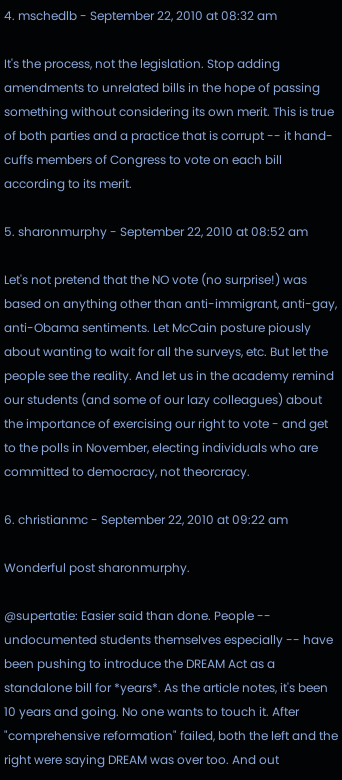4. mschedlb - September 22, 2010 at 08:32 am

It's the process, not the legislation. Stop adding amendments to unrelated bills in the hope of passing something without considering its own merit. This is true of both parties and a practice that is corrupt -- it hand-cuffs members of Congress to vote on each bill according to its merit.

5. sharonmurphy - September 22, 2010 at 08:52 am

Let's not pretend that the NO vote (no surprise!) was based on anything other than anti-immigrant, anti-gay, anti-Obama sentiments. Let McCain posture piously about wanting to wait for all the surveys, etc. But let the people see the reality. And let us in the academy remind our students (and some of our lazy colleagues) about the importance of exercising our right to vote - and get to the polls in November, electing individuals who are committed to democracy, not theorcracy.

6. christianmc - September 22, 2010 at 09:22 am

Wonderful post sharonmurphy.

@supertatie: Easier said than done. People -- undocumented students themselves especially -- have been pushing to introduce the DREAM Act as a standalone bill for *years*. As the article notes, it's been 10 years and going. No one wants to touch it. After "comprehensive reformation" failed, both the left and the right were saying DREAM was over too. And out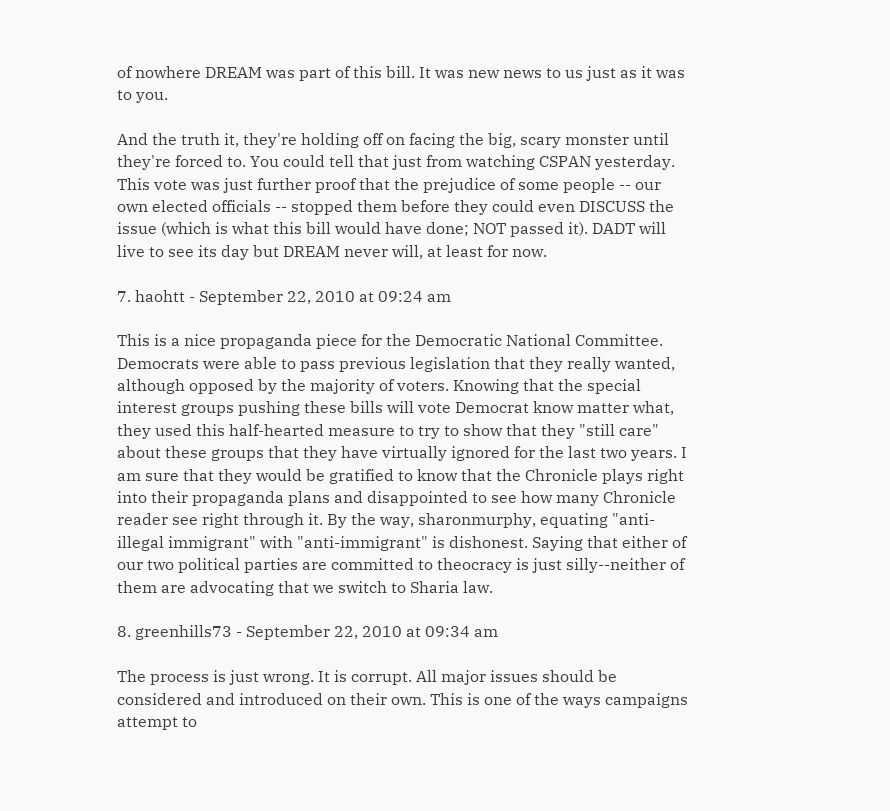of nowhere DREAM was part of this bill. It was new news to us just as it was to you.

And the truth it, they're holding off on facing the big, scary monster until they're forced to. You could tell that just from watching CSPAN yesterday. This vote was just further proof that the prejudice of some people -- our own elected officials -- stopped them before they could even DISCUSS the issue (which is what this bill would have done; NOT passed it). DADT will live to see its day but DREAM never will, at least for now.

7. haohtt - September 22, 2010 at 09:24 am

This is a nice propaganda piece for the Democratic National Committee. Democrats were able to pass previous legislation that they really wanted, although opposed by the majority of voters. Knowing that the special interest groups pushing these bills will vote Democrat know matter what, they used this half-hearted measure to try to show that they "still care" about these groups that they have virtually ignored for the last two years. I am sure that they would be gratified to know that the Chronicle plays right into their propaganda plans and disappointed to see how many Chronicle reader see right through it. By the way, sharonmurphy, equating "anti-illegal immigrant" with "anti-immigrant" is dishonest. Saying that either of our two political parties are committed to theocracy is just silly--neither of them are advocating that we switch to Sharia law.

8. greenhills73 - September 22, 2010 at 09:34 am

The process is just wrong. It is corrupt. All major issues should be considered and introduced on their own. This is one of the ways campaigns attempt to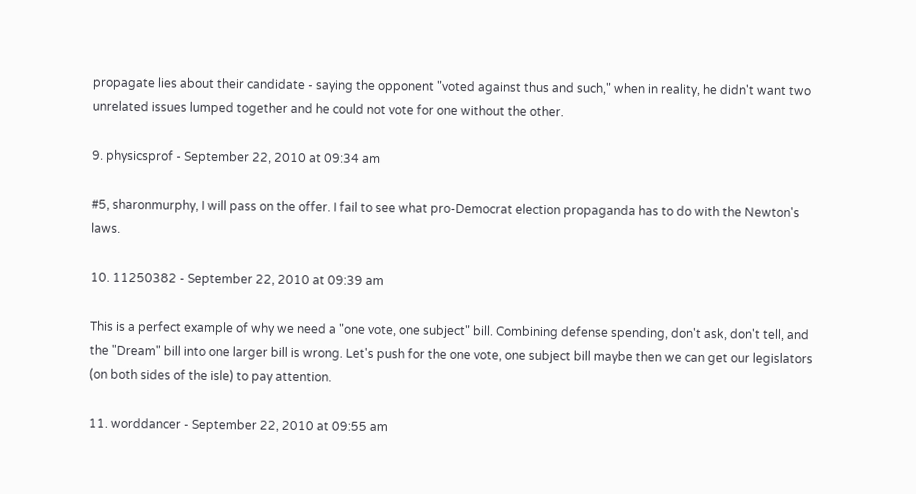propagate lies about their candidate - saying the opponent "voted against thus and such," when in reality, he didn't want two unrelated issues lumped together and he could not vote for one without the other.

9. physicsprof - September 22, 2010 at 09:34 am

#5, sharonmurphy, I will pass on the offer. I fail to see what pro-Democrat election propaganda has to do with the Newton's laws.

10. 11250382 - September 22, 2010 at 09:39 am

This is a perfect example of why we need a "one vote, one subject" bill. Combining defense spending, don't ask, don't tell, and the "Dream" bill into one larger bill is wrong. Let's push for the one vote, one subject bill maybe then we can get our legislators (on both sides of the isle) to pay attention.

11. worddancer - September 22, 2010 at 09:55 am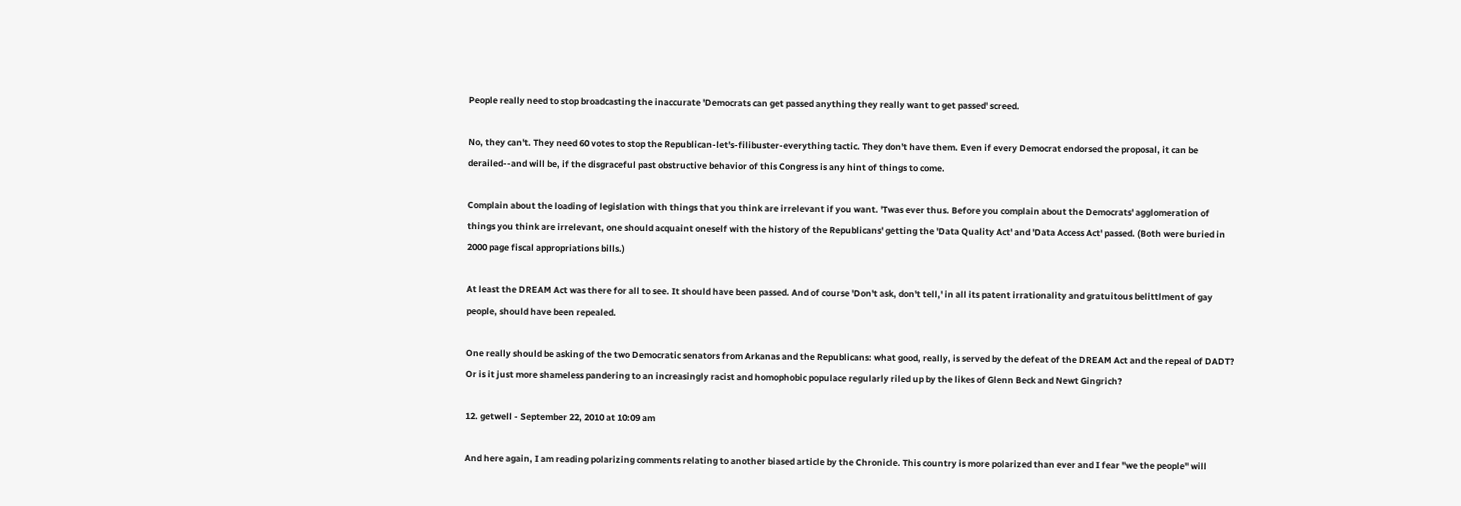People really need to stop broadcasting the inaccurate 'Democrats can get passed anything they really want to get passed' screed.

No, they can't. They need 60 votes to stop the Republican-let's-filibuster-everything tactic. They don't have them. Even if every Democrat endorsed the proposal, it can be derailed--and will be, if the disgraceful past obstructive behavior of this Congress is any hint of things to come.

Complain about the loading of legislation with things that you think are irrelevant if you want. 'Twas ever thus. Before you complain about the Democrats' agglomeration of things you think are irrelevant, one should acquaint oneself with the history of the Republicans' getting the 'Data Quality Act' and 'Data Access Act' passed. (Both were buried in 2000 page fiscal appropriations bills.)

At least the DREAM Act was there for all to see. It should have been passed. And of course 'Don't ask, don't tell,' in all its patent irrationality and gratuitous belittlment of gay people, should have been repealed.

One really should be asking of the two Democratic senators from Arkanas and the Republicans: what good, really, is served by the defeat of the DREAM Act and the repeal of DADT? Or is it just more shameless pandering to an increasingly racist and homophobic populace regularly riled up by the likes of Glenn Beck and Newt Gingrich?

12. getwell - September 22, 2010 at 10:09 am

And here again, I am reading polarizing comments relating to another biased article by the Chronicle. This country is more polarized than ever and I fear "we the people" will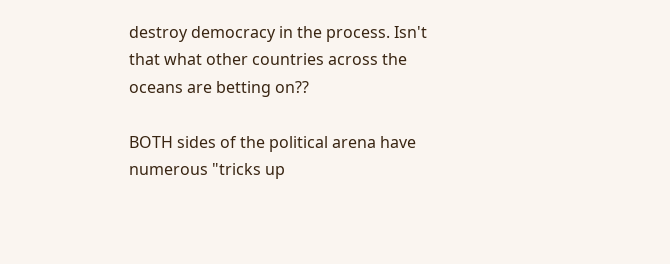destroy democracy in the process. Isn't that what other countries across the oceans are betting on??

BOTH sides of the political arena have numerous "tricks up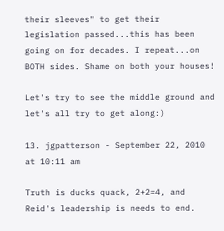their sleeves" to get their legislation passed...this has been going on for decades. I repeat...on BOTH sides. Shame on both your houses!

Let's try to see the middle ground and let's all try to get along:)

13. jgpatterson - September 22, 2010 at 10:11 am

Truth is ducks quack, 2+2=4, and Reid's leadership is needs to end.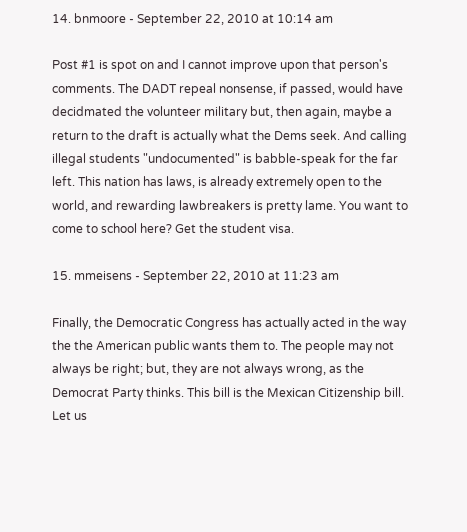14. bnmoore - September 22, 2010 at 10:14 am

Post #1 is spot on and I cannot improve upon that person's comments. The DADT repeal nonsense, if passed, would have decidmated the volunteer military but, then again, maybe a return to the draft is actually what the Dems seek. And calling illegal students "undocumented" is babble-speak for the far left. This nation has laws, is already extremely open to the world, and rewarding lawbreakers is pretty lame. You want to come to school here? Get the student visa.

15. mmeisens - September 22, 2010 at 11:23 am

Finally, the Democratic Congress has actually acted in the way the the American public wants them to. The people may not always be right; but, they are not always wrong, as the Democrat Party thinks. This bill is the Mexican Citizenship bill. Let us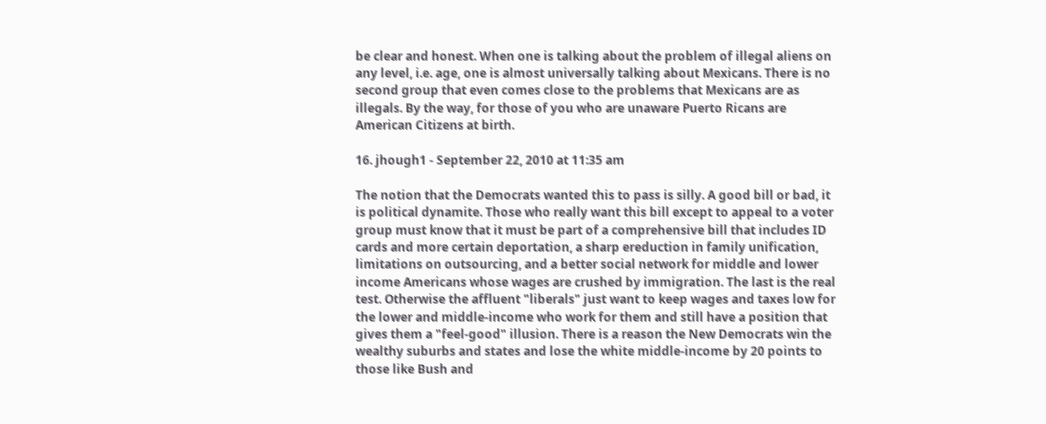be clear and honest. When one is talking about the problem of illegal aliens on any level, i.e. age, one is almost universally talking about Mexicans. There is no second group that even comes close to the problems that Mexicans are as illegals. By the way, for those of you who are unaware Puerto Ricans are American Citizens at birth.

16. jhough1 - September 22, 2010 at 11:35 am

The notion that the Democrats wanted this to pass is silly. A good bill or bad, it is political dynamite. Those who really want this bill except to appeal to a voter group must know that it must be part of a comprehensive bill that includes ID cards and more certain deportation, a sharp ereduction in family unification, limitations on outsourcing, and a better social network for middle and lower income Americans whose wages are crushed by immigration. The last is the real test. Otherwise the affluent "liberals" just want to keep wages and taxes low for the lower and middle-income who work for them and still have a position that gives them a "feel-good" illusion. There is a reason the New Democrats win the wealthy suburbs and states and lose the white middle-income by 20 points to those like Bush and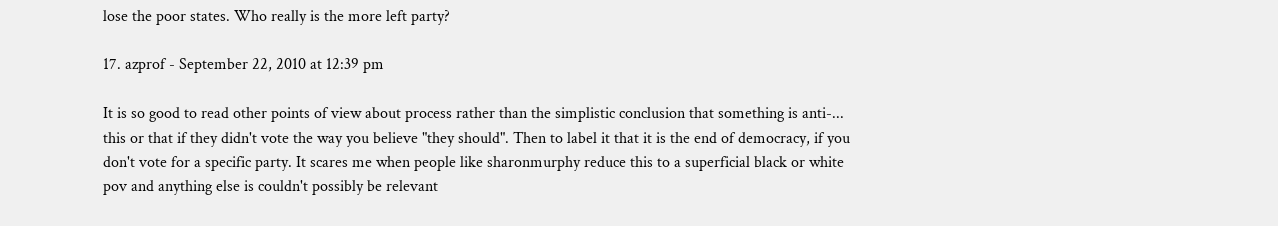lose the poor states. Who really is the more left party?

17. azprof - September 22, 2010 at 12:39 pm

It is so good to read other points of view about process rather than the simplistic conclusion that something is anti-... this or that if they didn't vote the way you believe "they should". Then to label it that it is the end of democracy, if you don't vote for a specific party. It scares me when people like sharonmurphy reduce this to a superficial black or white pov and anything else is couldn't possibly be relevant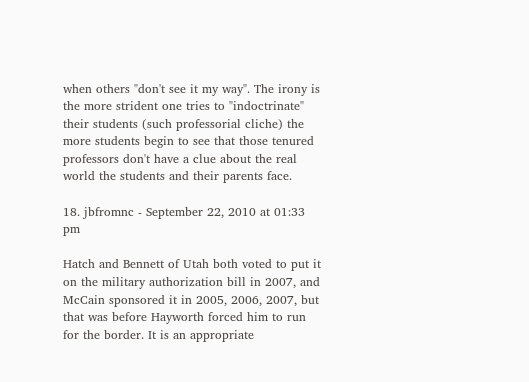when others "don't see it my way". The irony is the more strident one tries to "indoctrinate" their students (such professorial cliche) the more students begin to see that those tenured professors don't have a clue about the real world the students and their parents face.

18. jbfromnc - September 22, 2010 at 01:33 pm

Hatch and Bennett of Utah both voted to put it on the military authorization bill in 2007, and McCain sponsored it in 2005, 2006, 2007, but that was before Hayworth forced him to run for the border. It is an appropriate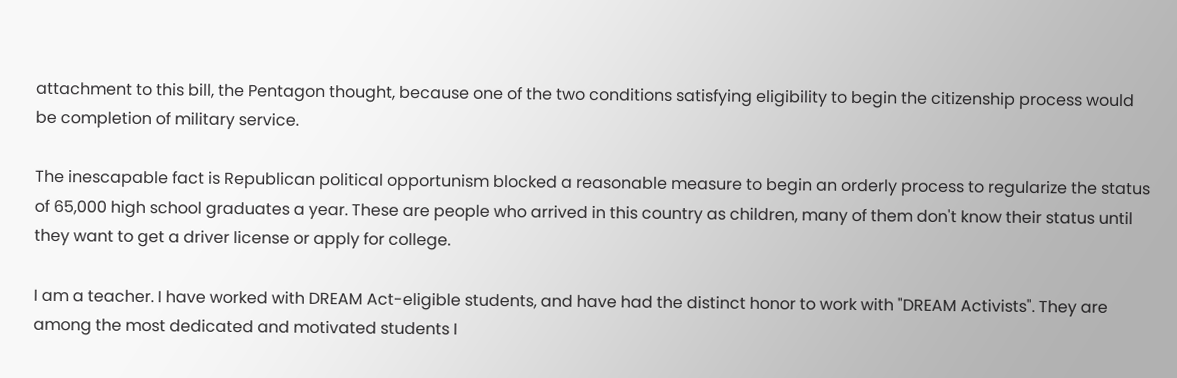attachment to this bill, the Pentagon thought, because one of the two conditions satisfying eligibility to begin the citizenship process would be completion of military service.

The inescapable fact is Republican political opportunism blocked a reasonable measure to begin an orderly process to regularize the status of 65,000 high school graduates a year. These are people who arrived in this country as children, many of them don't know their status until they want to get a driver license or apply for college.

I am a teacher. I have worked with DREAM Act-eligible students, and have had the distinct honor to work with "DREAM Activists". They are among the most dedicated and motivated students I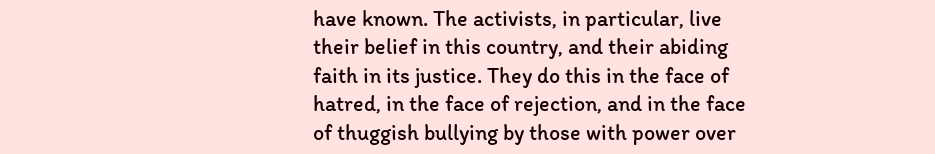have known. The activists, in particular, live their belief in this country, and their abiding faith in its justice. They do this in the face of hatred, in the face of rejection, and in the face of thuggish bullying by those with power over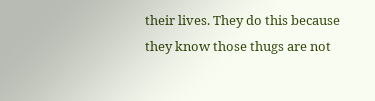their lives. They do this because they know those thugs are not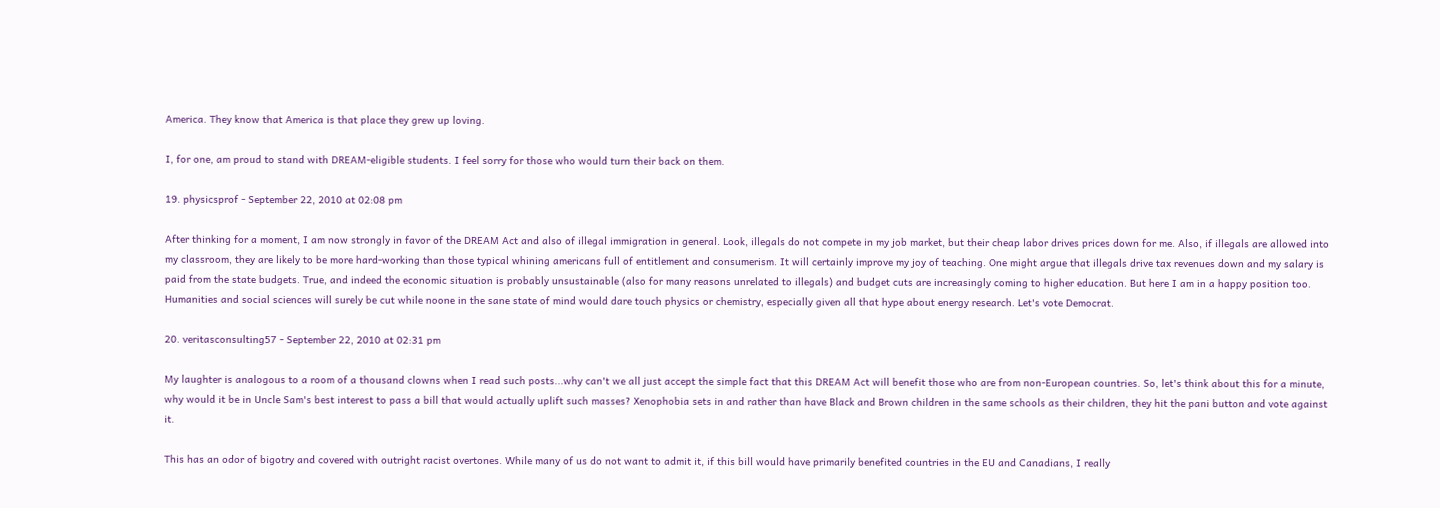America. They know that America is that place they grew up loving.

I, for one, am proud to stand with DREAM-eligible students. I feel sorry for those who would turn their back on them.

19. physicsprof - September 22, 2010 at 02:08 pm

After thinking for a moment, I am now strongly in favor of the DREAM Act and also of illegal immigration in general. Look, illegals do not compete in my job market, but their cheap labor drives prices down for me. Also, if illegals are allowed into my classroom, they are likely to be more hard-working than those typical whining americans full of entitlement and consumerism. It will certainly improve my joy of teaching. One might argue that illegals drive tax revenues down and my salary is paid from the state budgets. True, and indeed the economic situation is probably unsustainable (also for many reasons unrelated to illegals) and budget cuts are increasingly coming to higher education. But here I am in a happy position too. Humanities and social sciences will surely be cut while noone in the sane state of mind would dare touch physics or chemistry, especially given all that hype about energy research. Let's vote Democrat.

20. veritasconsulting57 - September 22, 2010 at 02:31 pm

My laughter is analogous to a room of a thousand clowns when I read such posts...why can't we all just accept the simple fact that this DREAM Act will benefit those who are from non-European countries. So, let's think about this for a minute, why would it be in Uncle Sam's best interest to pass a bill that would actually uplift such masses? Xenophobia sets in and rather than have Black and Brown children in the same schools as their children, they hit the pani button and vote against it.

This has an odor of bigotry and covered with outright racist overtones. While many of us do not want to admit it, if this bill would have primarily benefited countries in the EU and Canadians, I really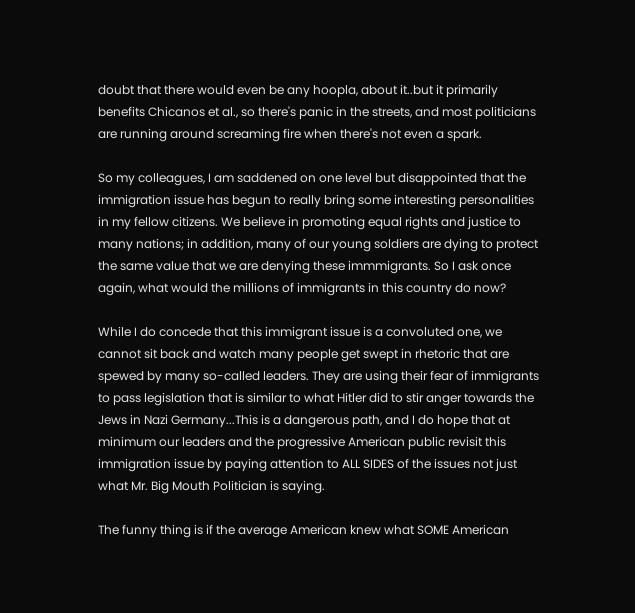doubt that there would even be any hoopla, about it..but it primarily benefits Chicanos et al., so there's panic in the streets, and most politicians are running around screaming fire when there's not even a spark.

So my colleagues, I am saddened on one level but disappointed that the immigration issue has begun to really bring some interesting personalities in my fellow citizens. We believe in promoting equal rights and justice to many nations; in addition, many of our young soldiers are dying to protect the same value that we are denying these immmigrants. So I ask once again, what would the millions of immigrants in this country do now?

While I do concede that this immigrant issue is a convoluted one, we cannot sit back and watch many people get swept in rhetoric that are spewed by many so-called leaders. They are using their fear of immigrants to pass legislation that is similar to what Hitler did to stir anger towards the Jews in Nazi Germany...This is a dangerous path, and I do hope that at minimum our leaders and the progressive American public revisit this immigration issue by paying attention to ALL SIDES of the issues not just what Mr. Big Mouth Politician is saying.

The funny thing is if the average American knew what SOME American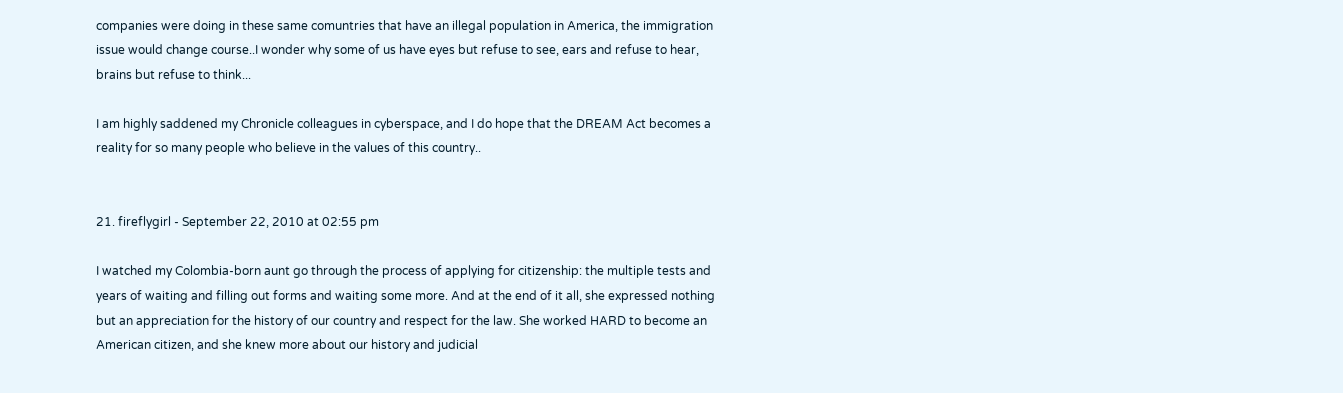companies were doing in these same comuntries that have an illegal population in America, the immigration issue would change course..I wonder why some of us have eyes but refuse to see, ears and refuse to hear, brains but refuse to think...

I am highly saddened my Chronicle colleagues in cyberspace, and I do hope that the DREAM Act becomes a reality for so many people who believe in the values of this country..


21. fireflygirl - September 22, 2010 at 02:55 pm

I watched my Colombia-born aunt go through the process of applying for citizenship: the multiple tests and years of waiting and filling out forms and waiting some more. And at the end of it all, she expressed nothing but an appreciation for the history of our country and respect for the law. She worked HARD to become an American citizen, and she knew more about our history and judicial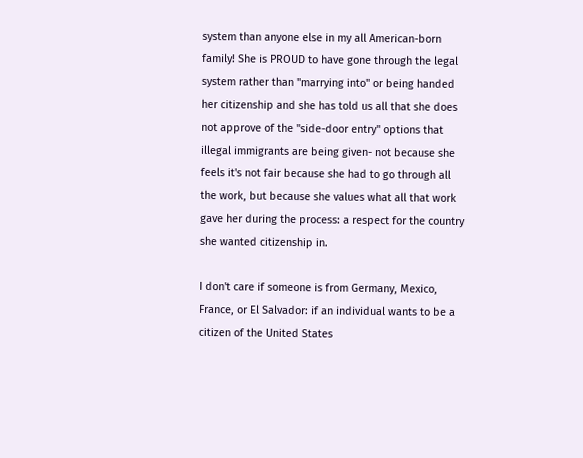system than anyone else in my all American-born family! She is PROUD to have gone through the legal system rather than "marrying into" or being handed her citizenship and she has told us all that she does not approve of the "side-door entry" options that illegal immigrants are being given- not because she feels it's not fair because she had to go through all the work, but because she values what all that work gave her during the process: a respect for the country she wanted citizenship in.

I don't care if someone is from Germany, Mexico, France, or El Salvador: if an individual wants to be a citizen of the United States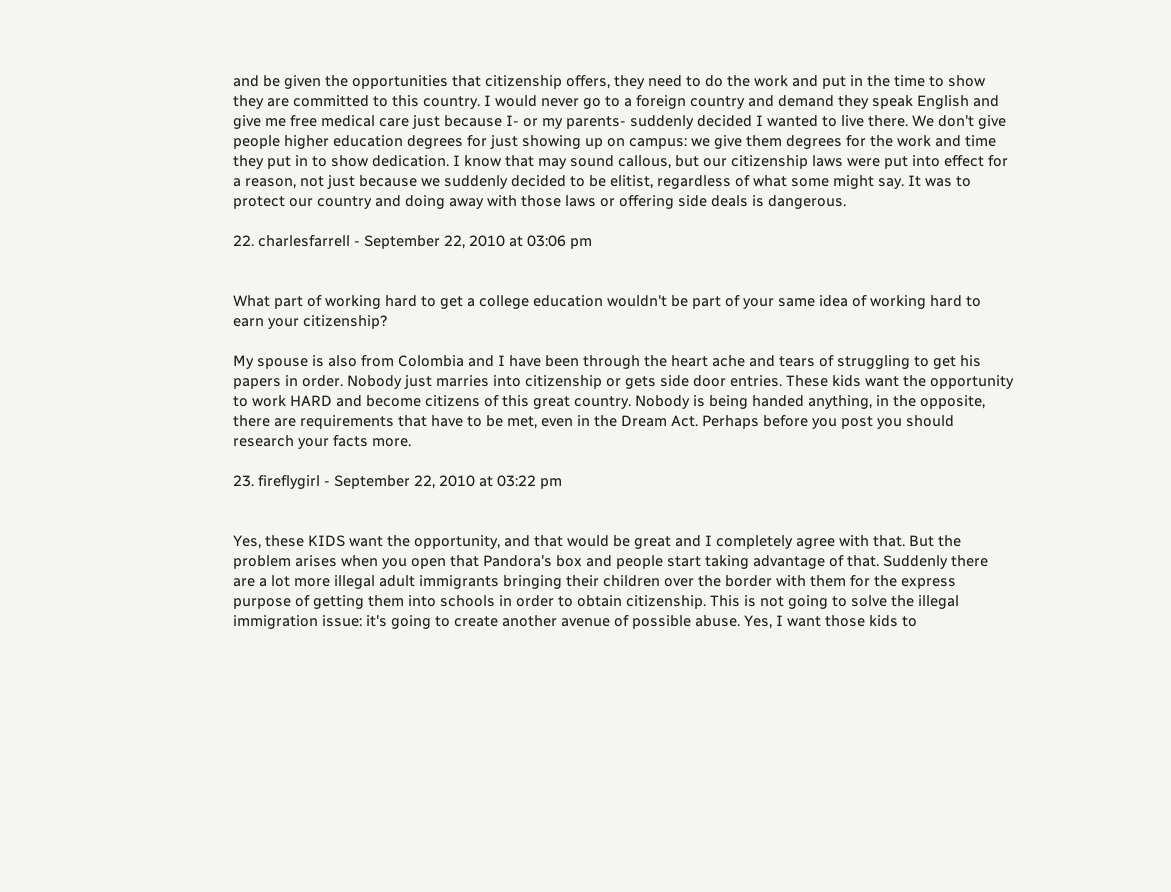and be given the opportunities that citizenship offers, they need to do the work and put in the time to show they are committed to this country. I would never go to a foreign country and demand they speak English and give me free medical care just because I- or my parents- suddenly decided I wanted to live there. We don't give people higher education degrees for just showing up on campus: we give them degrees for the work and time they put in to show dedication. I know that may sound callous, but our citizenship laws were put into effect for a reason, not just because we suddenly decided to be elitist, regardless of what some might say. It was to protect our country and doing away with those laws or offering side deals is dangerous.

22. charlesfarrell - September 22, 2010 at 03:06 pm


What part of working hard to get a college education wouldn't be part of your same idea of working hard to earn your citizenship?

My spouse is also from Colombia and I have been through the heart ache and tears of struggling to get his papers in order. Nobody just marries into citizenship or gets side door entries. These kids want the opportunity to work HARD and become citizens of this great country. Nobody is being handed anything, in the opposite, there are requirements that have to be met, even in the Dream Act. Perhaps before you post you should research your facts more.

23. fireflygirl - September 22, 2010 at 03:22 pm


Yes, these KIDS want the opportunity, and that would be great and I completely agree with that. But the problem arises when you open that Pandora's box and people start taking advantage of that. Suddenly there are a lot more illegal adult immigrants bringing their children over the border with them for the express purpose of getting them into schools in order to obtain citizenship. This is not going to solve the illegal immigration issue: it's going to create another avenue of possible abuse. Yes, I want those kids to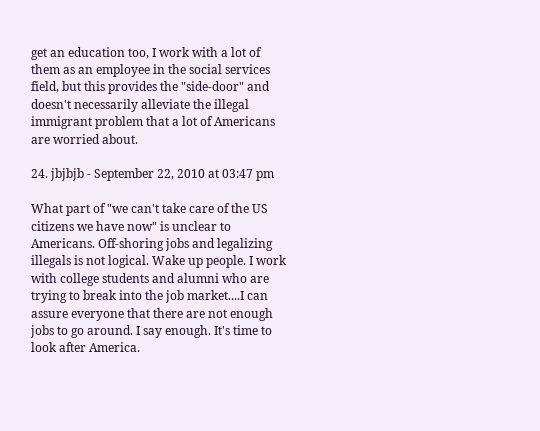get an education too, I work with a lot of them as an employee in the social services field, but this provides the "side-door" and doesn't necessarily alleviate the illegal immigrant problem that a lot of Americans are worried about.

24. jbjbjb - September 22, 2010 at 03:47 pm

What part of "we can't take care of the US citizens we have now" is unclear to Americans. Off-shoring jobs and legalizing illegals is not logical. Wake up people. I work with college students and alumni who are trying to break into the job market....I can assure everyone that there are not enough jobs to go around. I say enough. It's time to look after America.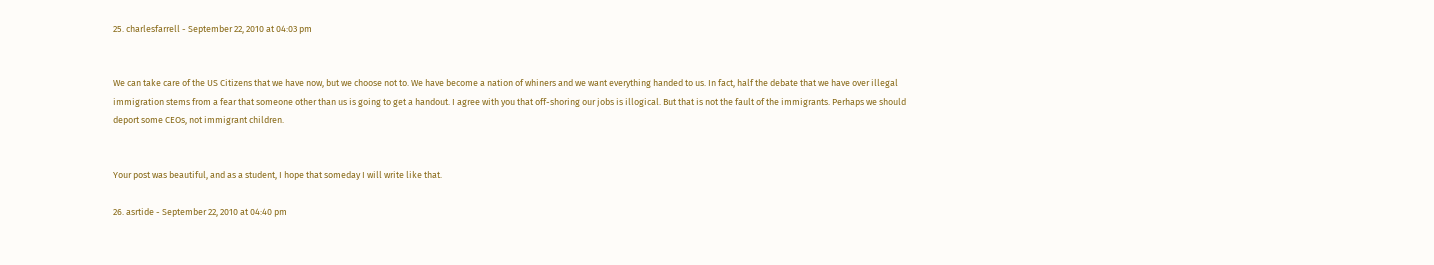25. charlesfarrell - September 22, 2010 at 04:03 pm


We can take care of the US Citizens that we have now, but we choose not to. We have become a nation of whiners and we want everything handed to us. In fact, half the debate that we have over illegal immigration stems from a fear that someone other than us is going to get a handout. I agree with you that off-shoring our jobs is illogical. But that is not the fault of the immigrants. Perhaps we should deport some CEOs, not immigrant children.


Your post was beautiful, and as a student, I hope that someday I will write like that.

26. asrtide - September 22, 2010 at 04:40 pm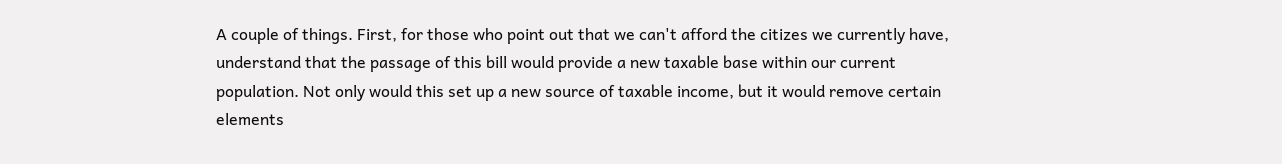A couple of things. First, for those who point out that we can't afford the citizes we currently have, understand that the passage of this bill would provide a new taxable base within our current population. Not only would this set up a new source of taxable income, but it would remove certain elements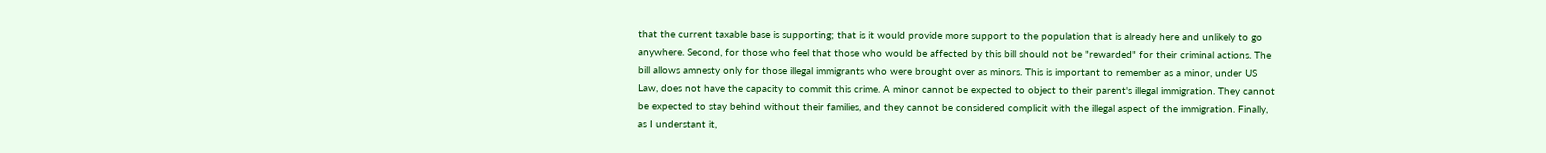that the current taxable base is supporting; that is it would provide more support to the population that is already here and unlikely to go anywhere. Second, for those who feel that those who would be affected by this bill should not be "rewarded" for their criminal actions. The bill allows amnesty only for those illegal immigrants who were brought over as minors. This is important to remember as a minor, under US Law, does not have the capacity to commit this crime. A minor cannot be expected to object to their parent's illegal immigration. They cannot be expected to stay behind without their families, and they cannot be considered complicit with the illegal aspect of the immigration. Finally, as I understant it,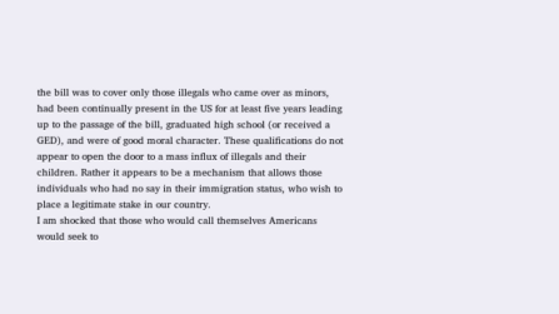the bill was to cover only those illegals who came over as minors, had been continually present in the US for at least five years leading up to the passage of the bill, graduated high school (or received a GED), and were of good moral character. These qualifications do not appear to open the door to a mass influx of illegals and their children. Rather it appears to be a mechanism that allows those individuals who had no say in their immigration status, who wish to place a legitimate stake in our country.
I am shocked that those who would call themselves Americans would seek to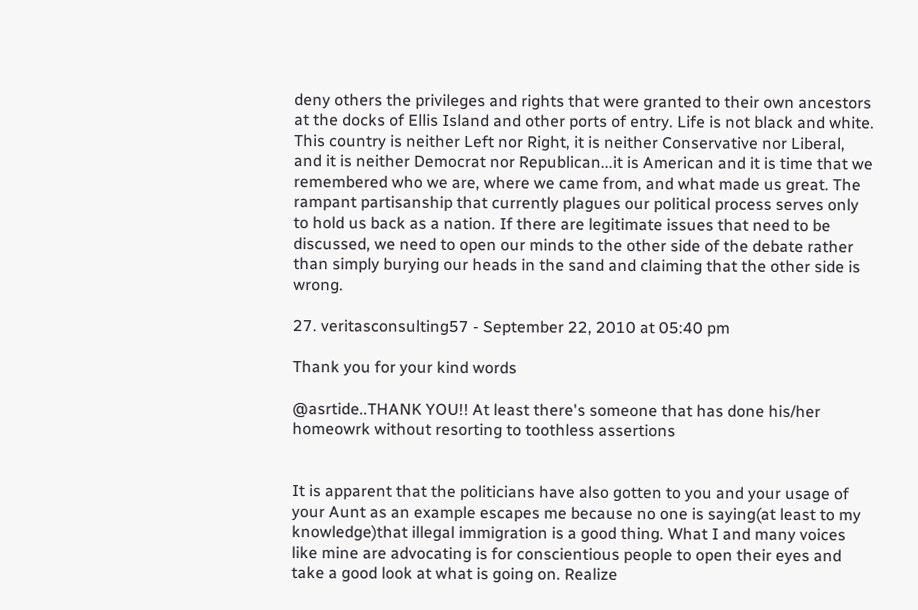deny others the privileges and rights that were granted to their own ancestors at the docks of Ellis Island and other ports of entry. Life is not black and white. This country is neither Left nor Right, it is neither Conservative nor Liberal, and it is neither Democrat nor Republican...it is American and it is time that we remembered who we are, where we came from, and what made us great. The rampant partisanship that currently plagues our political process serves only to hold us back as a nation. If there are legitimate issues that need to be discussed, we need to open our minds to the other side of the debate rather than simply burying our heads in the sand and claiming that the other side is wrong.

27. veritasconsulting57 - September 22, 2010 at 05:40 pm

Thank you for your kind words

@asrtide..THANK YOU!! At least there's someone that has done his/her homeowrk without resorting to toothless assertions


It is apparent that the politicians have also gotten to you and your usage of your Aunt as an example escapes me because no one is saying(at least to my knowledge)that illegal immigration is a good thing. What I and many voices like mine are advocating is for conscientious people to open their eyes and take a good look at what is going on. Realize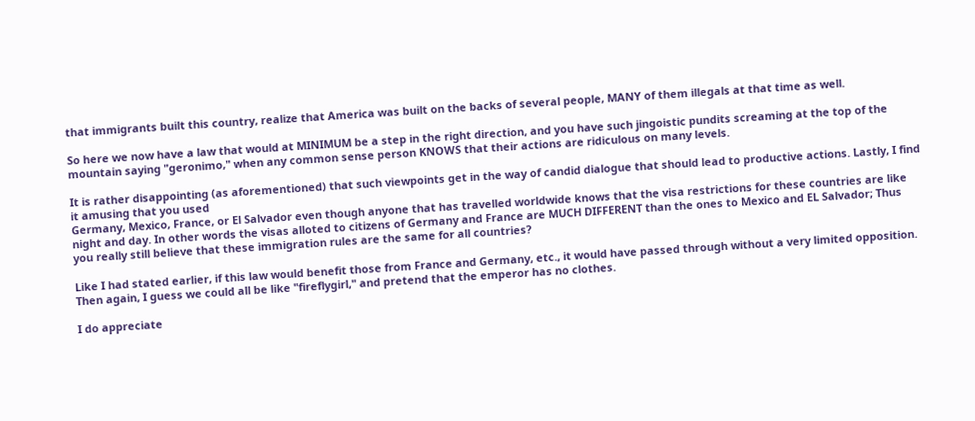that immigrants built this country, realize that America was built on the backs of several people, MANY of them illegals at that time as well.

So here we now have a law that would at MINIMUM be a step in the right direction, and you have such jingoistic pundits screaming at the top of the mountain saying "geronimo," when any common sense person KNOWS that their actions are ridiculous on many levels.

It is rather disappointing (as aforementioned) that such viewpoints get in the way of candid dialogue that should lead to productive actions. Lastly, I find it amusing that you used
Germany, Mexico, France, or El Salvador even though anyone that has travelled worldwide knows that the visa restrictions for these countries are like night and day. In other words the visas alloted to citizens of Germany and France are MUCH DIFFERENT than the ones to Mexico and EL Salvador; Thus you really still believe that these immigration rules are the same for all countries?

Like I had stated earlier, if this law would benefit those from France and Germany, etc., it would have passed through without a very limited opposition. Then again, I guess we could all be like "fireflygirl," and pretend that the emperor has no clothes.

I do appreciate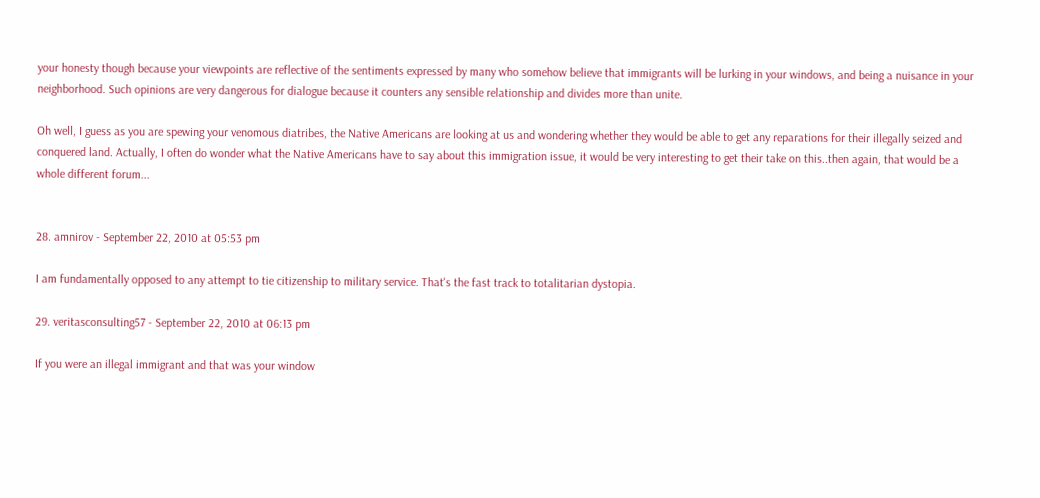your honesty though because your viewpoints are reflective of the sentiments expressed by many who somehow believe that immigrants will be lurking in your windows, and being a nuisance in your neighborhood. Such opinions are very dangerous for dialogue because it counters any sensible relationship and divides more than unite.

Oh well, I guess as you are spewing your venomous diatribes, the Native Americans are looking at us and wondering whether they would be able to get any reparations for their illegally seized and conquered land. Actually, I often do wonder what the Native Americans have to say about this immigration issue, it would be very interesting to get their take on this..then again, that would be a whole different forum...


28. amnirov - September 22, 2010 at 05:53 pm

I am fundamentally opposed to any attempt to tie citizenship to military service. That's the fast track to totalitarian dystopia.

29. veritasconsulting57 - September 22, 2010 at 06:13 pm

If you were an illegal immigrant and that was your window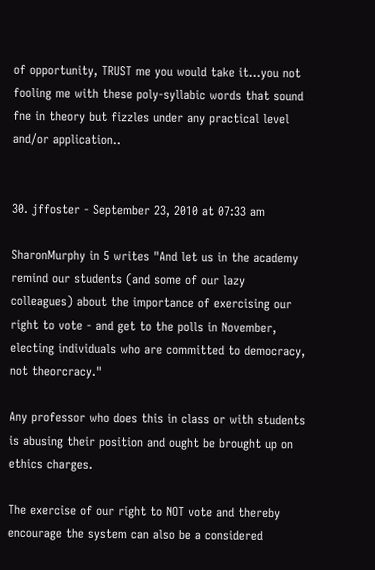of opportunity, TRUST me you would take it...you not fooling me with these poly-syllabic words that sound fne in theory but fizzles under any practical level and/or application..


30. jffoster - September 23, 2010 at 07:33 am

SharonMurphy in 5 writes "And let us in the academy remind our students (and some of our lazy colleagues) about the importance of exercising our right to vote - and get to the polls in November, electing individuals who are committed to democracy, not theorcracy."

Any professor who does this in class or with students is abusing their position and ought be brought up on ethics charges.

The exercise of our right to NOT vote and thereby encourage the system can also be a considered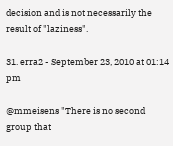decision and is not necessarily the result of "laziness".

31. erra2 - September 23, 2010 at 01:14 pm

@mmeisens "There is no second group that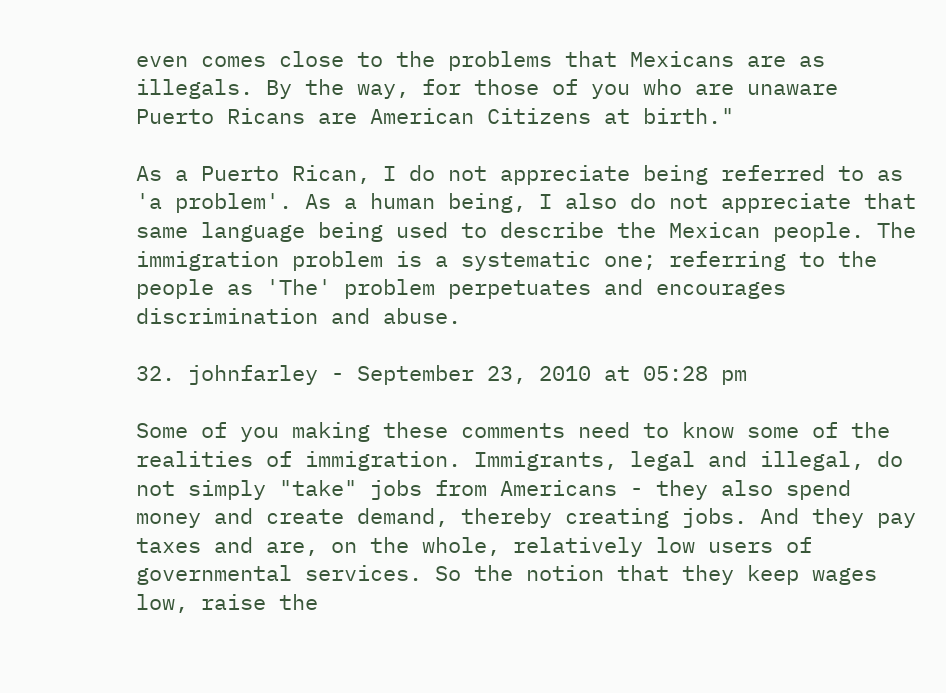even comes close to the problems that Mexicans are as illegals. By the way, for those of you who are unaware Puerto Ricans are American Citizens at birth."

As a Puerto Rican, I do not appreciate being referred to as 'a problem'. As a human being, I also do not appreciate that same language being used to describe the Mexican people. The immigration problem is a systematic one; referring to the people as 'The' problem perpetuates and encourages discrimination and abuse.

32. johnfarley - September 23, 2010 at 05:28 pm

Some of you making these comments need to know some of the realities of immigration. Immigrants, legal and illegal, do not simply "take" jobs from Americans - they also spend money and create demand, thereby creating jobs. And they pay taxes and are, on the whole, relatively low users of governmental services. So the notion that they keep wages low, raise the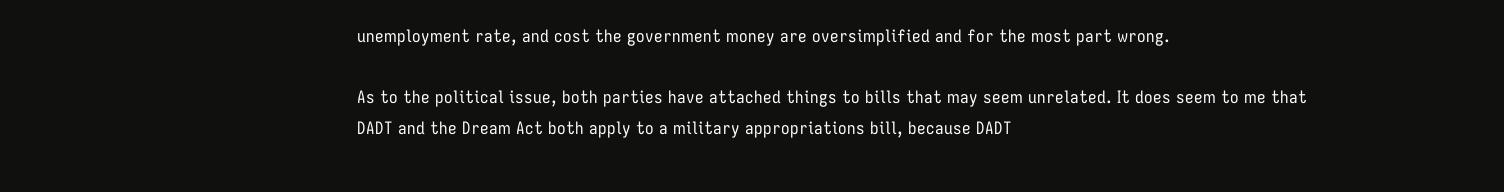unemployment rate, and cost the government money are oversimplified and for the most part wrong.

As to the political issue, both parties have attached things to bills that may seem unrelated. It does seem to me that DADT and the Dream Act both apply to a military appropriations bill, because DADT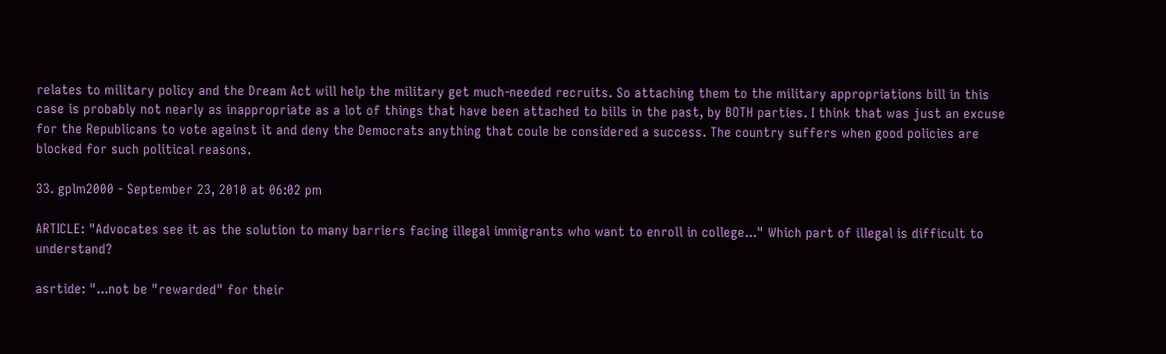relates to military policy and the Dream Act will help the military get much-needed recruits. So attaching them to the military appropriations bill in this case is probably not nearly as inappropriate as a lot of things that have been attached to bills in the past, by BOTH parties. I think that was just an excuse for the Republicans to vote against it and deny the Democrats anything that coule be considered a success. The country suffers when good policies are blocked for such political reasons.

33. gplm2000 - September 23, 2010 at 06:02 pm

ARTICLE: "Advocates see it as the solution to many barriers facing illegal immigrants who want to enroll in college..." Which part of illegal is difficult to understand?

asrtide: "...not be "rewarded" for their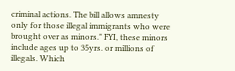criminal actions. The bill allows amnesty only for those illegal immigrants who were brought over as minors." FYI, these minors include ages up to 35yrs. or millions of illegals. Which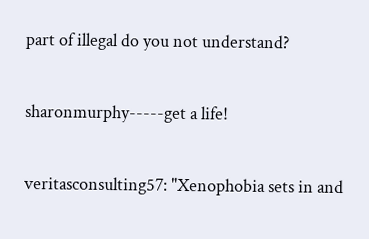part of illegal do you not understand?

sharonmurphy-----get a life!

veritasconsulting57: "Xenophobia sets in and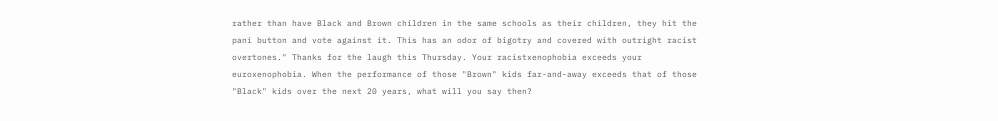rather than have Black and Brown children in the same schools as their children, they hit the pani button and vote against it. This has an odor of bigotry and covered with outright racist overtones." Thanks for the laugh this Thursday. Your racistxenophobia exceeds your euroxenophobia. When the performance of those "Brown" kids far-and-away exceeds that of those "Black" kids over the next 20 years, what will you say then?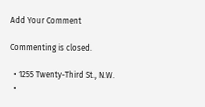Add Your Comment

Commenting is closed.

  • 1255 Twenty-Third St., N.W.
  •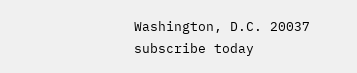Washington, D.C. 20037
subscribe today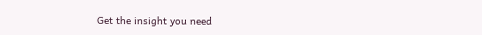Get the insight you need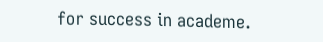for success in academe.